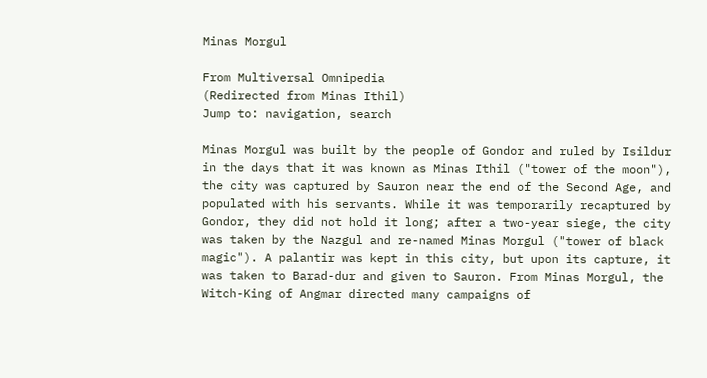Minas Morgul

From Multiversal Omnipedia
(Redirected from Minas Ithil)
Jump to: navigation, search

Minas Morgul was built by the people of Gondor and ruled by Isildur in the days that it was known as Minas Ithil ("tower of the moon"), the city was captured by Sauron near the end of the Second Age, and populated with his servants. While it was temporarily recaptured by Gondor, they did not hold it long; after a two-year siege, the city was taken by the Nazgul and re-named Minas Morgul ("tower of black magic"). A palantir was kept in this city, but upon its capture, it was taken to Barad-dur and given to Sauron. From Minas Morgul, the Witch-King of Angmar directed many campaigns of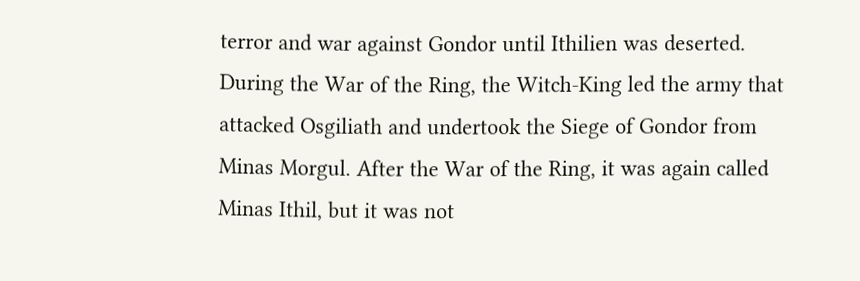terror and war against Gondor until Ithilien was deserted. During the War of the Ring, the Witch-King led the army that attacked Osgiliath and undertook the Siege of Gondor from Minas Morgul. After the War of the Ring, it was again called Minas Ithil, but it was not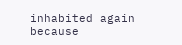inhabited again because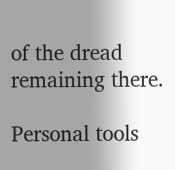of the dread remaining there.

Personal tools